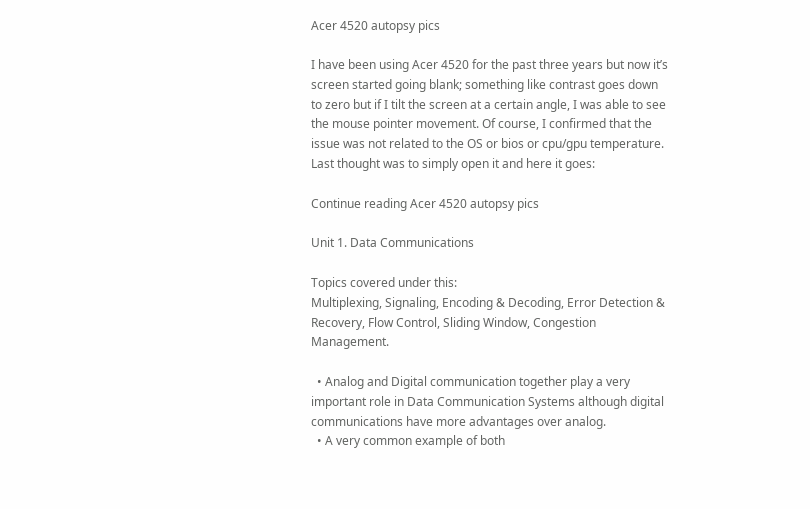Acer 4520 autopsy pics

I have been using Acer 4520 for the past three years but now it’s screen started going blank; something like contrast goes down to zero but if I tilt the screen at a certain angle, I was able to see the mouse pointer movement. Of course, I confirmed that the issue was not related to the OS or bios or cpu/gpu temperature. Last thought was to simply open it and here it goes:

Continue reading Acer 4520 autopsy pics

Unit 1. Data Communications

Topics covered under this:
Multiplexing, Signaling, Encoding & Decoding, Error Detection & Recovery, Flow Control, Sliding Window, Congestion Management.

  • Analog and Digital communication together play a very important role in Data Communication Systems although digital communications have more advantages over analog.
  • A very common example of both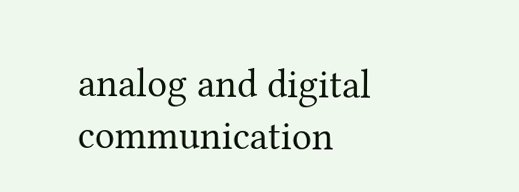analog and digital communication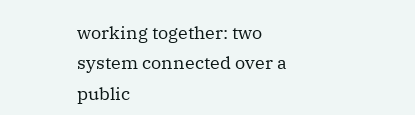working together: two system connected over a public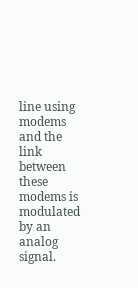line using modems and the link between these modems is modulated by an analog signal.